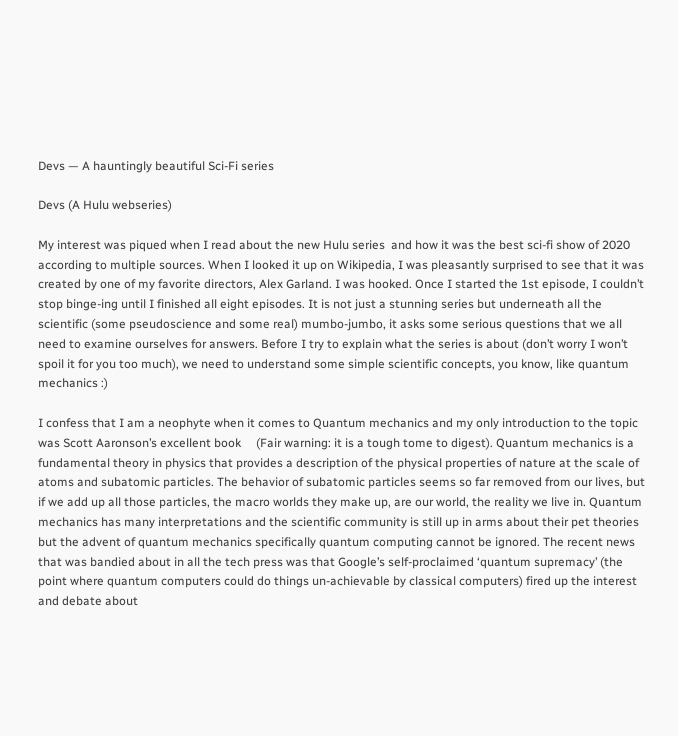Devs — A hauntingly beautiful Sci-Fi series

Devs (A Hulu webseries)

My interest was piqued when I read about the new Hulu series  and how it was the best sci-fi show of 2020 according to multiple sources. When I looked it up on Wikipedia, I was pleasantly surprised to see that it was created by one of my favorite directors, Alex Garland. I was hooked. Once I started the 1st episode, I couldn’t stop binge-ing until I finished all eight episodes. It is not just a stunning series but underneath all the scientific (some pseudoscience and some real) mumbo-jumbo, it asks some serious questions that we all need to examine ourselves for answers. Before I try to explain what the series is about (don’t worry I won’t spoil it for you too much), we need to understand some simple scientific concepts, you know, like quantum mechanics :)

I confess that I am a neophyte when it comes to Quantum mechanics and my only introduction to the topic was Scott Aaronson’s excellent book     (Fair warning: it is a tough tome to digest). Quantum mechanics is a fundamental theory in physics that provides a description of the physical properties of nature at the scale of atoms and subatomic particles. The behavior of subatomic particles seems so far removed from our lives, but if we add up all those particles, the macro worlds they make up, are our world, the reality we live in. Quantum mechanics has many interpretations and the scientific community is still up in arms about their pet theories but the advent of quantum mechanics specifically quantum computing cannot be ignored. The recent news that was bandied about in all the tech press was that Google’s self-proclaimed ‘quantum supremacy’ (the point where quantum computers could do things un-achievable by classical computers) fired up the interest and debate about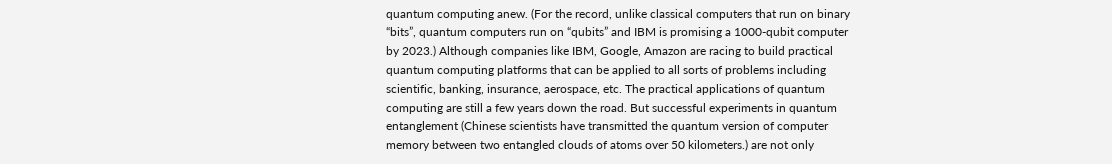quantum computing anew. (For the record, unlike classical computers that run on binary “bits”, quantum computers run on “qubits” and IBM is promising a 1000-qubit computer by 2023.) Although companies like IBM, Google, Amazon are racing to build practical quantum computing platforms that can be applied to all sorts of problems including scientific, banking, insurance, aerospace, etc. The practical applications of quantum computing are still a few years down the road. But successful experiments in quantum entanglement (Chinese scientists have transmitted the quantum version of computer memory between two entangled clouds of atoms over 50 kilometers.) are not only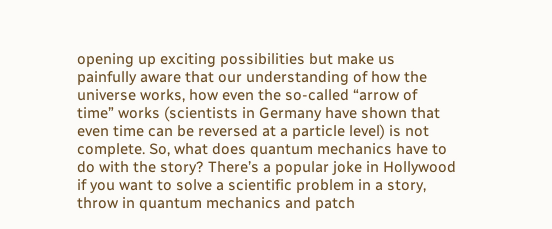opening up exciting possibilities but make us painfully aware that our understanding of how the universe works, how even the so-called “arrow of time” works (scientists in Germany have shown that even time can be reversed at a particle level) is not complete. So, what does quantum mechanics have to do with the story? There’s a popular joke in Hollywood if you want to solve a scientific problem in a story, throw in quantum mechanics and patch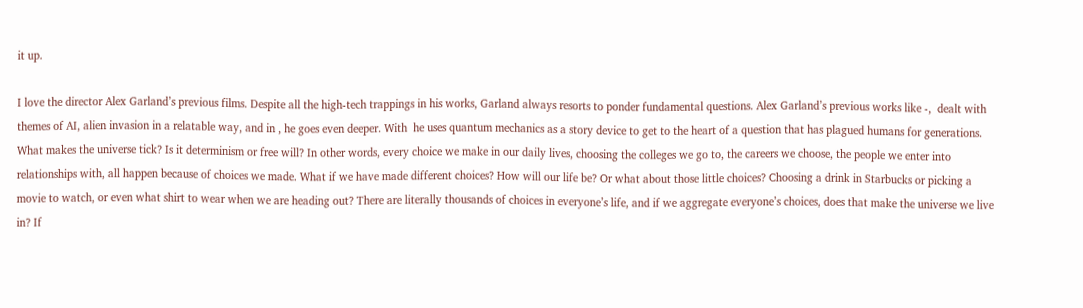it up.

I love the director Alex Garland’s previous films. Despite all the high-tech trappings in his works, Garland always resorts to ponder fundamental questions. Alex Garland’s previous works like -,  dealt with themes of AI, alien invasion in a relatable way, and in , he goes even deeper. With  he uses quantum mechanics as a story device to get to the heart of a question that has plagued humans for generations. What makes the universe tick? Is it determinism or free will? In other words, every choice we make in our daily lives, choosing the colleges we go to, the careers we choose, the people we enter into relationships with, all happen because of choices we made. What if we have made different choices? How will our life be? Or what about those little choices? Choosing a drink in Starbucks or picking a movie to watch, or even what shirt to wear when we are heading out? There are literally thousands of choices in everyone’s life, and if we aggregate everyone’s choices, does that make the universe we live in? If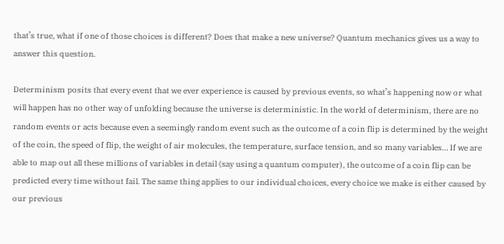that’s true, what if one of those choices is different? Does that make a new universe? Quantum mechanics gives us a way to answer this question.

Determinism posits that every event that we ever experience is caused by previous events, so what’s happening now or what will happen has no other way of unfolding because the universe is deterministic. In the world of determinism, there are no random events or acts because even a seemingly random event such as the outcome of a coin flip is determined by the weight of the coin, the speed of flip, the weight of air molecules, the temperature, surface tension, and so many variables… If we are able to map out all these millions of variables in detail (say using a quantum computer), the outcome of a coin flip can be predicted every time without fail. The same thing applies to our individual choices, every choice we make is either caused by our previous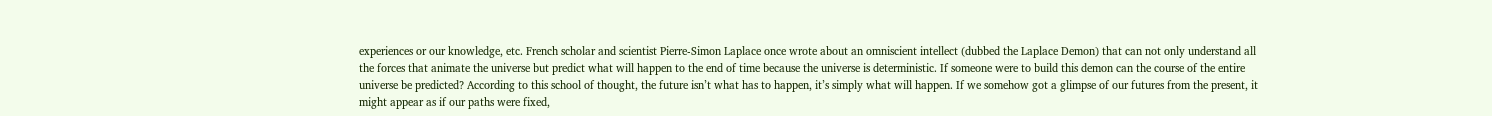experiences or our knowledge, etc. French scholar and scientist Pierre-Simon Laplace once wrote about an omniscient intellect (dubbed the Laplace Demon) that can not only understand all the forces that animate the universe but predict what will happen to the end of time because the universe is deterministic. If someone were to build this demon can the course of the entire universe be predicted? According to this school of thought, the future isn’t what has to happen, it’s simply what will happen. If we somehow got a glimpse of our futures from the present, it might appear as if our paths were fixed,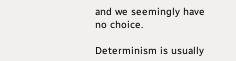and we seemingly have no choice.

Determinism is usually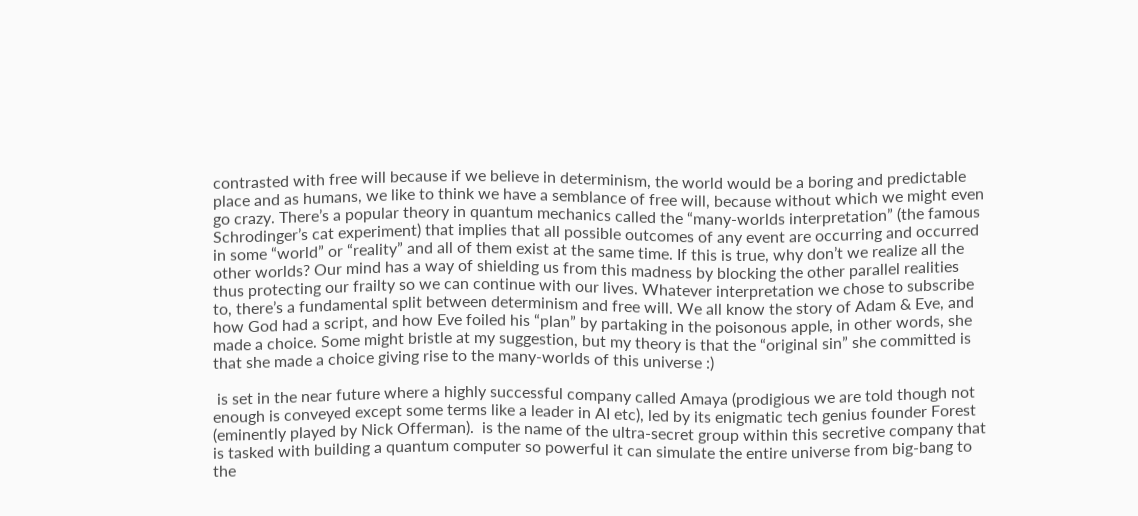contrasted with free will because if we believe in determinism, the world would be a boring and predictable place and as humans, we like to think we have a semblance of free will, because without which we might even go crazy. There’s a popular theory in quantum mechanics called the “many-worlds interpretation” (the famous Schrodinger’s cat experiment) that implies that all possible outcomes of any event are occurring and occurred in some “world” or “reality” and all of them exist at the same time. If this is true, why don’t we realize all the other worlds? Our mind has a way of shielding us from this madness by blocking the other parallel realities thus protecting our frailty so we can continue with our lives. Whatever interpretation we chose to subscribe to, there’s a fundamental split between determinism and free will. We all know the story of Adam & Eve, and how God had a script, and how Eve foiled his “plan” by partaking in the poisonous apple, in other words, she made a choice. Some might bristle at my suggestion, but my theory is that the “original sin” she committed is that she made a choice giving rise to the many-worlds of this universe :)

 is set in the near future where a highly successful company called Amaya (prodigious we are told though not enough is conveyed except some terms like a leader in AI etc), led by its enigmatic tech genius founder Forest (eminently played by Nick Offerman).  is the name of the ultra-secret group within this secretive company that is tasked with building a quantum computer so powerful it can simulate the entire universe from big-bang to the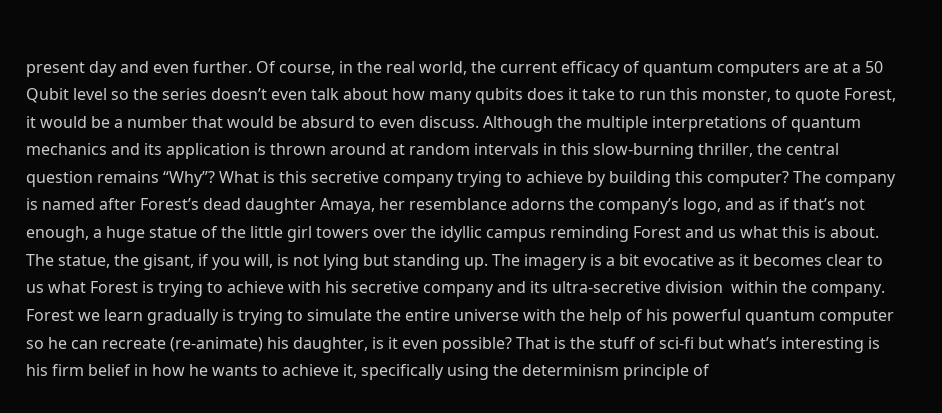present day and even further. Of course, in the real world, the current efficacy of quantum computers are at a 50 Qubit level so the series doesn’t even talk about how many qubits does it take to run this monster, to quote Forest, it would be a number that would be absurd to even discuss. Although the multiple interpretations of quantum mechanics and its application is thrown around at random intervals in this slow-burning thriller, the central question remains “Why”? What is this secretive company trying to achieve by building this computer? The company is named after Forest’s dead daughter Amaya, her resemblance adorns the company’s logo, and as if that’s not enough, a huge statue of the little girl towers over the idyllic campus reminding Forest and us what this is about. The statue, the gisant, if you will, is not lying but standing up. The imagery is a bit evocative as it becomes clear to us what Forest is trying to achieve with his secretive company and its ultra-secretive division  within the company. Forest we learn gradually is trying to simulate the entire universe with the help of his powerful quantum computer so he can recreate (re-animate) his daughter, is it even possible? That is the stuff of sci-fi but what’s interesting is his firm belief in how he wants to achieve it, specifically using the determinism principle of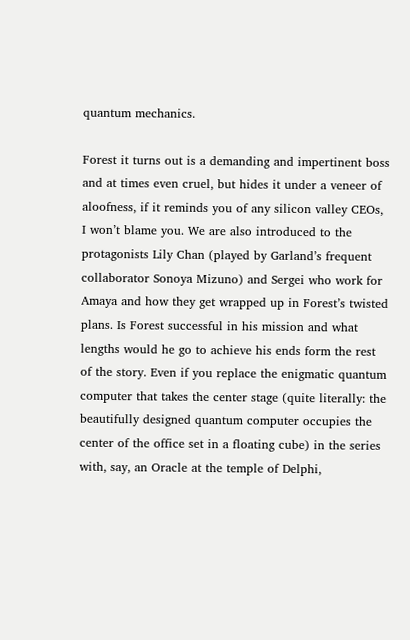quantum mechanics.

Forest it turns out is a demanding and impertinent boss and at times even cruel, but hides it under a veneer of aloofness, if it reminds you of any silicon valley CEOs, I won’t blame you. We are also introduced to the protagonists Lily Chan (played by Garland’s frequent collaborator Sonoya Mizuno) and Sergei who work for Amaya and how they get wrapped up in Forest’s twisted plans. Is Forest successful in his mission and what lengths would he go to achieve his ends form the rest of the story. Even if you replace the enigmatic quantum computer that takes the center stage (quite literally: the beautifully designed quantum computer occupies the center of the office set in a floating cube) in the series with, say, an Oracle at the temple of Delphi,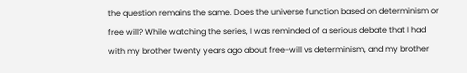the question remains the same. Does the universe function based on determinism or free will? While watching the series, I was reminded of a serious debate that I had with my brother twenty years ago about free-will vs determinism, and my brother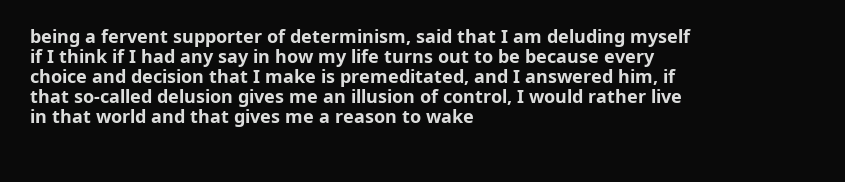being a fervent supporter of determinism, said that I am deluding myself if I think if I had any say in how my life turns out to be because every choice and decision that I make is premeditated, and I answered him, if that so-called delusion gives me an illusion of control, I would rather live in that world and that gives me a reason to wake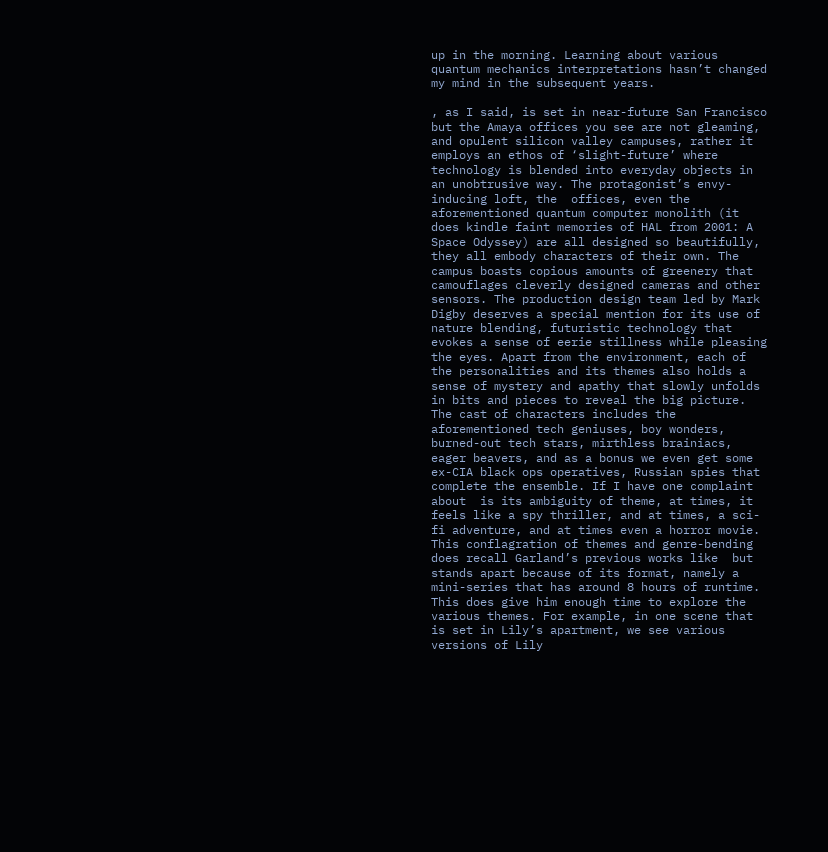up in the morning. Learning about various quantum mechanics interpretations hasn’t changed my mind in the subsequent years.

, as I said, is set in near-future San Francisco but the Amaya offices you see are not gleaming, and opulent silicon valley campuses, rather it employs an ethos of ‘slight-future’ where technology is blended into everyday objects in an unobtrusive way. The protagonist’s envy-inducing loft, the  offices, even the aforementioned quantum computer monolith (it does kindle faint memories of HAL from 2001: A Space Odyssey) are all designed so beautifully, they all embody characters of their own. The  campus boasts copious amounts of greenery that camouflages cleverly designed cameras and other sensors. The production design team led by Mark Digby deserves a special mention for its use of nature blending, futuristic technology that evokes a sense of eerie stillness while pleasing the eyes. Apart from the environment, each of the personalities and its themes also holds a sense of mystery and apathy that slowly unfolds in bits and pieces to reveal the big picture. The cast of characters includes the aforementioned tech geniuses, boy wonders, burned-out tech stars, mirthless brainiacs, eager beavers, and as a bonus we even get some ex-CIA black ops operatives, Russian spies that complete the ensemble. If I have one complaint about  is its ambiguity of theme, at times, it feels like a spy thriller, and at times, a sci-fi adventure, and at times even a horror movie. This conflagration of themes and genre-bending does recall Garland’s previous works like  but  stands apart because of its format, namely a mini-series that has around 8 hours of runtime. This does give him enough time to explore the various themes. For example, in one scene that is set in Lily’s apartment, we see various versions of Lily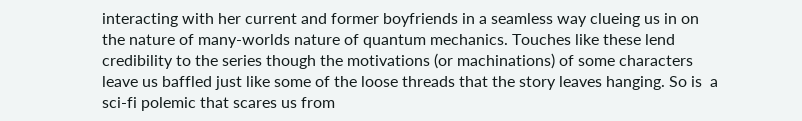interacting with her current and former boyfriends in a seamless way clueing us in on the nature of many-worlds nature of quantum mechanics. Touches like these lend credibility to the series though the motivations (or machinations) of some characters leave us baffled just like some of the loose threads that the story leaves hanging. So is  a sci-fi polemic that scares us from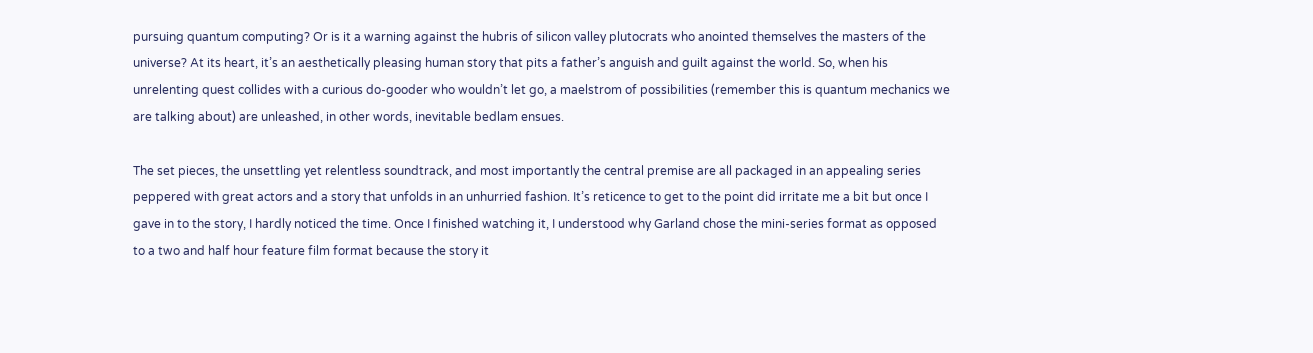pursuing quantum computing? Or is it a warning against the hubris of silicon valley plutocrats who anointed themselves the masters of the universe? At its heart, it’s an aesthetically pleasing human story that pits a father’s anguish and guilt against the world. So, when his unrelenting quest collides with a curious do-gooder who wouldn’t let go, a maelstrom of possibilities (remember this is quantum mechanics we are talking about) are unleashed, in other words, inevitable bedlam ensues.

The set pieces, the unsettling yet relentless soundtrack, and most importantly the central premise are all packaged in an appealing series peppered with great actors and a story that unfolds in an unhurried fashion. It’s reticence to get to the point did irritate me a bit but once I gave in to the story, I hardly noticed the time. Once I finished watching it, I understood why Garland chose the mini-series format as opposed to a two and half hour feature film format because the story it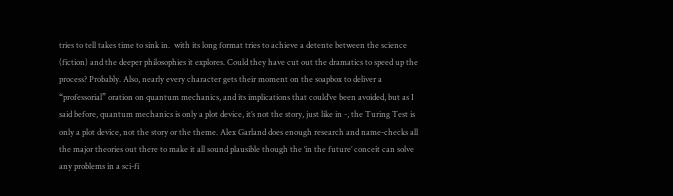tries to tell takes time to sink in.  with its long format tries to achieve a detente between the science (fiction) and the deeper philosophies it explores. Could they have cut out the dramatics to speed up the process? Probably. Also, nearly every character gets their moment on the soapbox to deliver a “professorial” oration on quantum mechanics, and its implications that could’ve been avoided, but as I said before, quantum mechanics is only a plot device, it’s not the story, just like in -, the Turing Test is only a plot device, not the story or the theme. Alex Garland does enough research and name-checks all the major theories out there to make it all sound plausible though the ‘in the future’ conceit can solve any problems in a sci-fi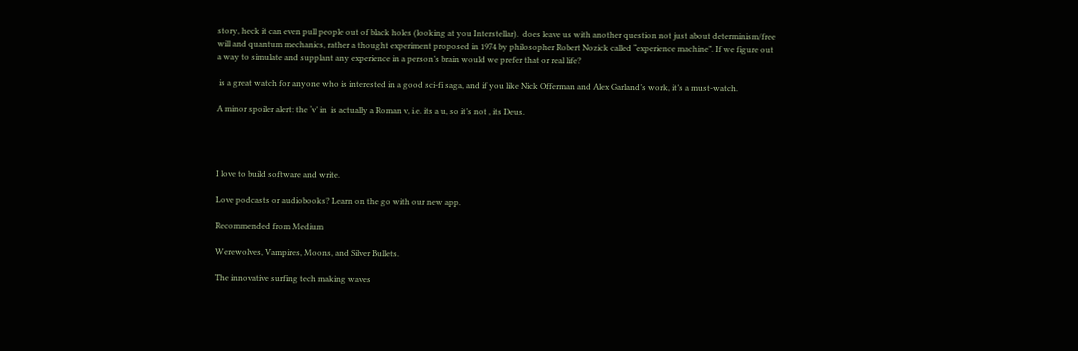story, heck it can even pull people out of black holes (looking at you Interstellar).  does leave us with another question not just about determinism/free will and quantum mechanics, rather a thought experiment proposed in 1974 by philosopher Robert Nozick called “experience machine”. If we figure out a way to simulate and supplant any experience in a person’s brain would we prefer that or real life?

 is a great watch for anyone who is interested in a good sci-fi saga, and if you like Nick Offerman and Alex Garland’s work, it’s a must-watch.

A minor spoiler alert: the ‘v’ in  is actually a Roman v, i.e. its a u, so it’s not , its Deus.




I love to build software and write.

Love podcasts or audiobooks? Learn on the go with our new app.

Recommended from Medium

Werewolves, Vampires, Moons, and Silver Bullets.

The innovative surfing tech making waves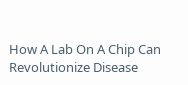How A Lab On A Chip Can Revolutionize Disease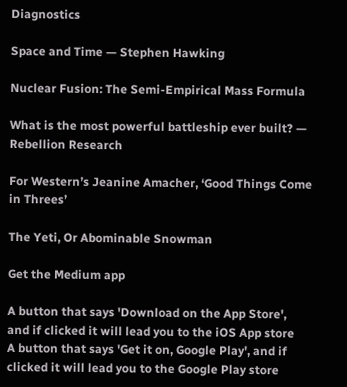Diagnostics

Space and Time — Stephen Hawking

Nuclear Fusion: The Semi-Empirical Mass Formula

What is the most powerful battleship ever built? — Rebellion Research

For Western’s Jeanine Amacher, ‘Good Things Come in Threes’

The Yeti, Or Abominable Snowman

Get the Medium app

A button that says 'Download on the App Store', and if clicked it will lead you to the iOS App store
A button that says 'Get it on, Google Play', and if clicked it will lead you to the Google Play store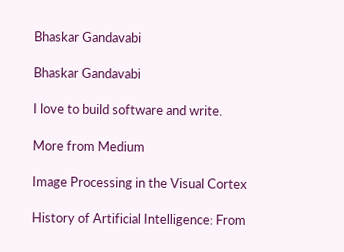Bhaskar Gandavabi

Bhaskar Gandavabi

I love to build software and write.

More from Medium

Image Processing in the Visual Cortex

History of Artificial Intelligence: From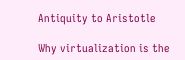Antiquity to Aristotle

Why virtualization is the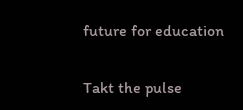future for education

Takt the pulse